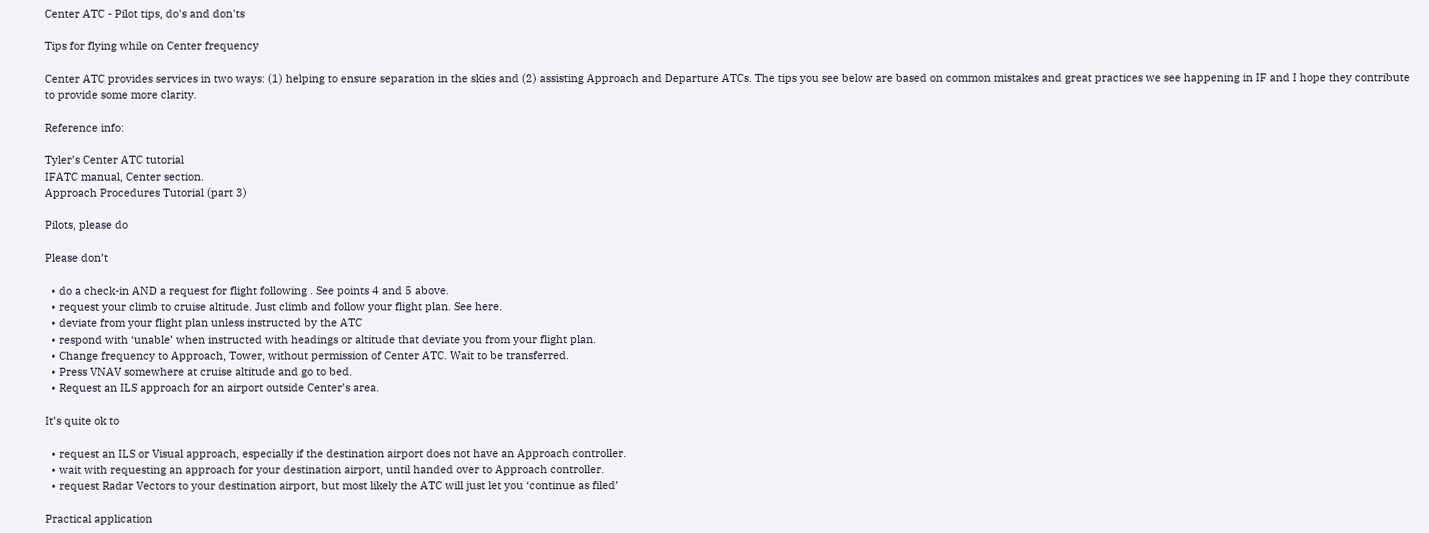Center ATC - Pilot tips, do's and don'ts

Tips for flying while on Center frequency

Center ATC provides services in two ways: (1) helping to ensure separation in the skies and (2) assisting Approach and Departure ATCs. The tips you see below are based on common mistakes and great practices we see happening in IF and I hope they contribute to provide some more clarity.

Reference info:

Tyler’s Center ATC tutorial
IFATC manual, Center section.
Approach Procedures Tutorial (part 3)

Pilots, please do

Please don’t

  • do a check-in AND a request for flight following . See points 4 and 5 above.
  • request your climb to cruise altitude. Just climb and follow your flight plan. See here.
  • deviate from your flight plan unless instructed by the ATC
  • respond with ‘unable’ when instructed with headings or altitude that deviate you from your flight plan.
  • Change frequency to Approach, Tower, without permission of Center ATC. Wait to be transferred.
  • Press VNAV somewhere at cruise altitude and go to bed.
  • Request an ILS approach for an airport outside Center’s area.

It’s quite ok to

  • request an ILS or Visual approach, especially if the destination airport does not have an Approach controller.
  • wait with requesting an approach for your destination airport, until handed over to Approach controller.
  • request Radar Vectors to your destination airport, but most likely the ATC will just let you ‘continue as filed’

Practical application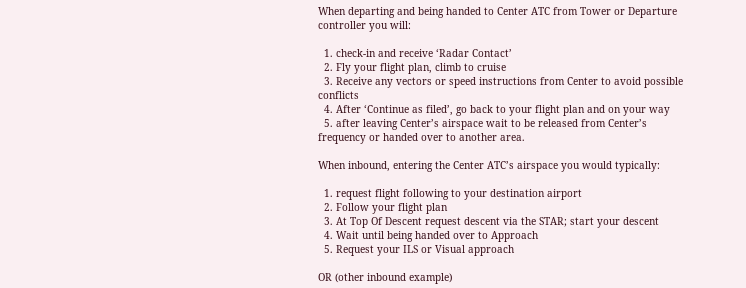When departing and being handed to Center ATC from Tower or Departure controller you will:

  1. check-in and receive ‘Radar Contact’
  2. Fly your flight plan, climb to cruise
  3. Receive any vectors or speed instructions from Center to avoid possible conflicts
  4. After ‘Continue as filed’, go back to your flight plan and on your way
  5. after leaving Center’s airspace wait to be released from Center’s frequency or handed over to another area.

When inbound, entering the Center ATC’s airspace you would typically:

  1. request flight following to your destination airport
  2. Follow your flight plan
  3. At Top Of Descent request descent via the STAR; start your descent
  4. Wait until being handed over to Approach
  5. Request your ILS or Visual approach

OR (other inbound example)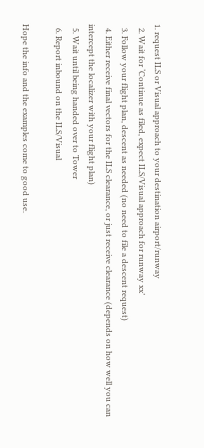1. request ILS or Visual approach to your destination airport/runway
  2. Wait for ‘Continue as filed, expect ILS/Visual approach for runway xx’
  3. Follow your flight plan, descent as needed (no need to file a descent request)
  4. Either receive final vectors for the ILS clearance, or just receive clearance (depends on how well you can intercept the localizer with your flight plan)
  5. Wait until being handed over to Tower
  6. Report inbound on the ILS/Visual

Hope the info and the examples come to good use.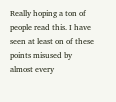Really hoping a ton of people read this. I have seen at least on of these points misused by almost every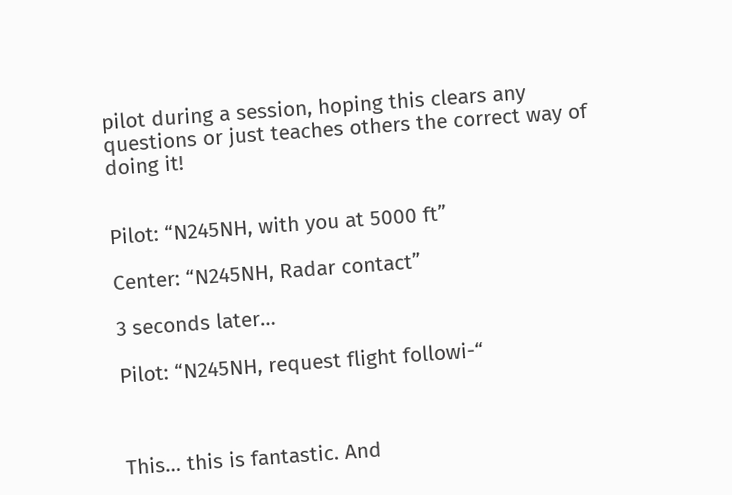pilot during a session, hoping this clears any questions or just teaches others the correct way of doing it!


Pilot: “N245NH, with you at 5000 ft”

Center: “N245NH, Radar contact”

3 seconds later…

Pilot: “N245NH, request flight followi-“



This… this is fantastic. And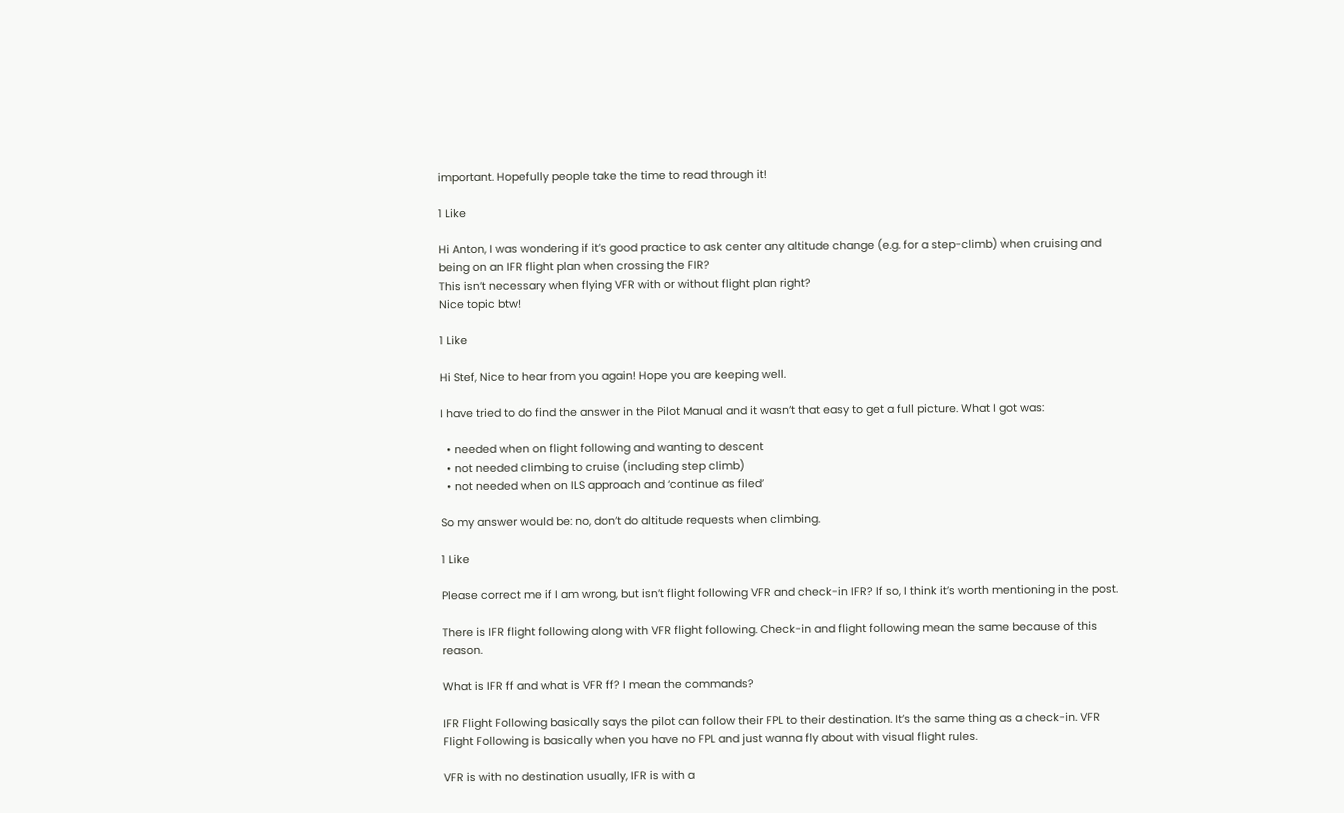important. Hopefully people take the time to read through it!

1 Like

Hi Anton, I was wondering if it’s good practice to ask center any altitude change (e.g. for a step-climb) when cruising and being on an IFR flight plan when crossing the FIR?
This isn’t necessary when flying VFR with or without flight plan right?
Nice topic btw!

1 Like

Hi Stef, Nice to hear from you again! Hope you are keeping well.

I have tried to do find the answer in the Pilot Manual and it wasn’t that easy to get a full picture. What I got was:

  • needed when on flight following and wanting to descent
  • not needed climbing to cruise (including step climb)
  • not needed when on ILS approach and ‘continue as filed’

So my answer would be: no, don’t do altitude requests when climbing.

1 Like

Please correct me if I am wrong, but isn’t flight following VFR and check-in IFR? If so, I think it’s worth mentioning in the post.

There is IFR flight following along with VFR flight following. Check-in and flight following mean the same because of this reason.

What is IFR ff and what is VFR ff? I mean the commands?

IFR Flight Following basically says the pilot can follow their FPL to their destination. It’s the same thing as a check-in. VFR Flight Following is basically when you have no FPL and just wanna fly about with visual flight rules.

VFR is with no destination usually, IFR is with a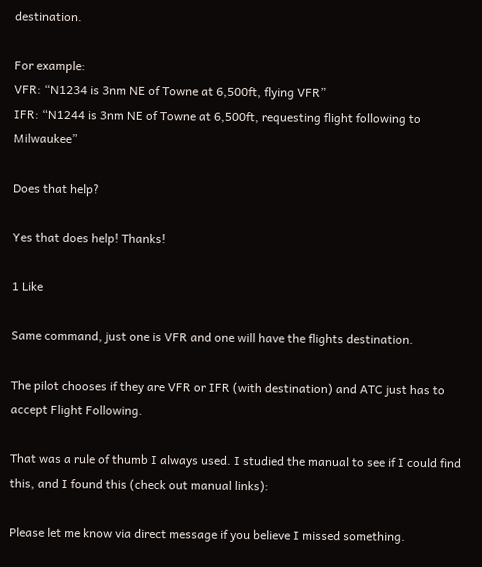destination.

For example:
VFR: “N1234 is 3nm NE of Towne at 6,500ft, flying VFR”
IFR: “N1244 is 3nm NE of Towne at 6,500ft, requesting flight following to Milwaukee”

Does that help?

Yes that does help! Thanks!

1 Like

Same command, just one is VFR and one will have the flights destination.

The pilot chooses if they are VFR or IFR (with destination) and ATC just has to accept Flight Following.

That was a rule of thumb I always used. I studied the manual to see if I could find this, and I found this (check out manual links):

Please let me know via direct message if you believe I missed something.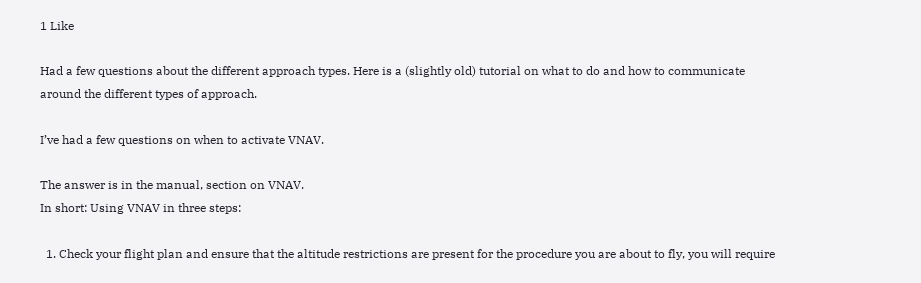1 Like

Had a few questions about the different approach types. Here is a (slightly old) tutorial on what to do and how to communicate around the different types of approach.

I’ve had a few questions on when to activate VNAV.

The answer is in the manual, section on VNAV.
In short: Using VNAV in three steps:

  1. Check your flight plan and ensure that the altitude restrictions are present for the procedure you are about to fly, you will require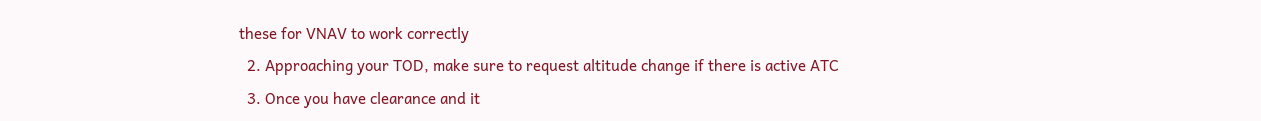these for VNAV to work correctly
  2. Approaching your TOD, make sure to request altitude change if there is active ATC
  3. Once you have clearance and it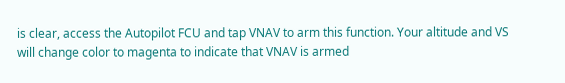is clear, access the Autopilot FCU and tap VNAV to arm this function. Your altitude and VS will change color to magenta to indicate that VNAV is armed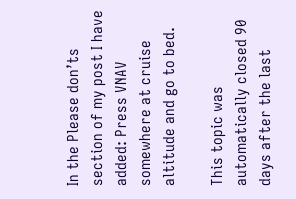In the Please don’ts section of my post I have added: Press VNAV somewhere at cruise altitude and go to bed.

This topic was automatically closed 90 days after the last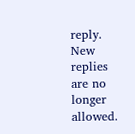reply. New replies are no longer allowed.